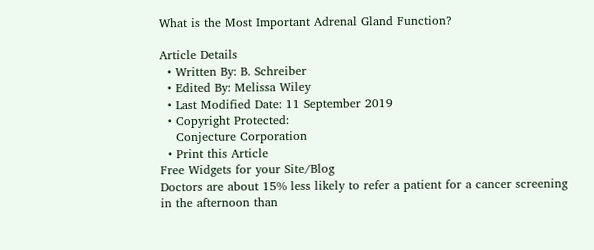What is the Most Important Adrenal Gland Function?

Article Details
  • Written By: B. Schreiber
  • Edited By: Melissa Wiley
  • Last Modified Date: 11 September 2019
  • Copyright Protected:
    Conjecture Corporation
  • Print this Article
Free Widgets for your Site/Blog
Doctors are about 15% less likely to refer a patient for a cancer screening in the afternoon than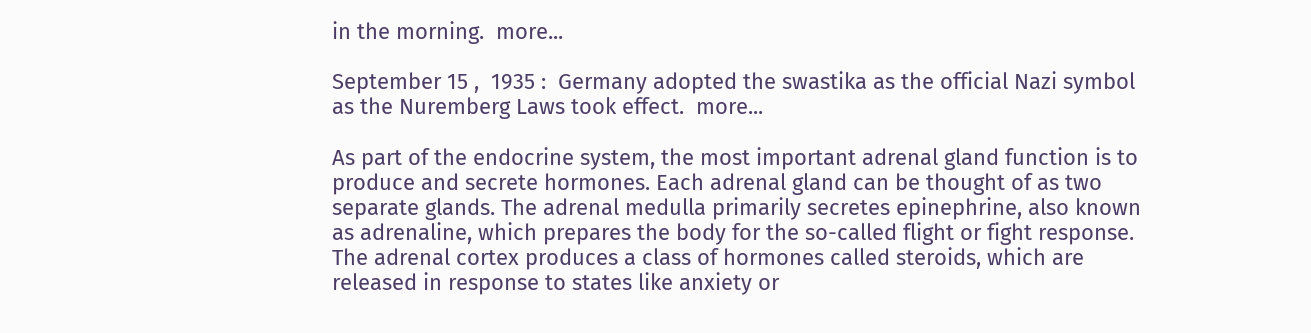in the morning.  more...

September 15 ,  1935 :  Germany adopted the swastika as the official Nazi symbol as the Nuremberg Laws took effect.  more...

As part of the endocrine system, the most important adrenal gland function is to produce and secrete hormones. Each adrenal gland can be thought of as two separate glands. The adrenal medulla primarily secretes epinephrine, also known as adrenaline, which prepares the body for the so-called flight or fight response. The adrenal cortex produces a class of hormones called steroids, which are released in response to states like anxiety or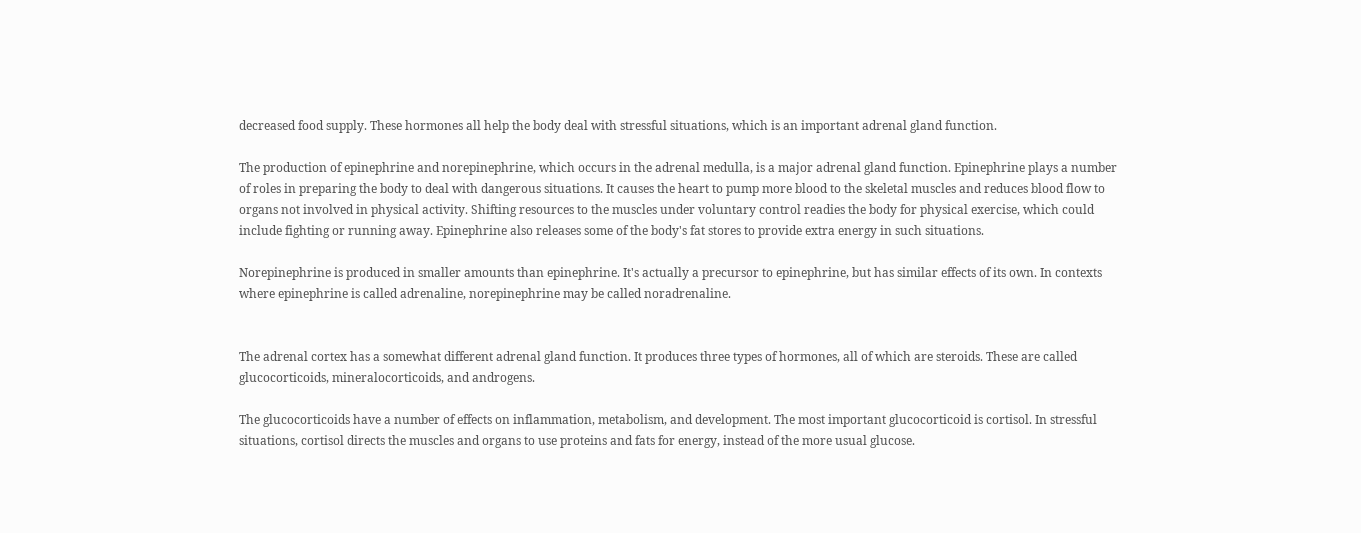decreased food supply. These hormones all help the body deal with stressful situations, which is an important adrenal gland function.

The production of epinephrine and norepinephrine, which occurs in the adrenal medulla, is a major adrenal gland function. Epinephrine plays a number of roles in preparing the body to deal with dangerous situations. It causes the heart to pump more blood to the skeletal muscles and reduces blood flow to organs not involved in physical activity. Shifting resources to the muscles under voluntary control readies the body for physical exercise, which could include fighting or running away. Epinephrine also releases some of the body's fat stores to provide extra energy in such situations.

Norepinephrine is produced in smaller amounts than epinephrine. It's actually a precursor to epinephrine, but has similar effects of its own. In contexts where epinephrine is called adrenaline, norepinephrine may be called noradrenaline.


The adrenal cortex has a somewhat different adrenal gland function. It produces three types of hormones, all of which are steroids. These are called glucocorticoids, mineralocorticoids, and androgens.

The glucocorticoids have a number of effects on inflammation, metabolism, and development. The most important glucocorticoid is cortisol. In stressful situations, cortisol directs the muscles and organs to use proteins and fats for energy, instead of the more usual glucose.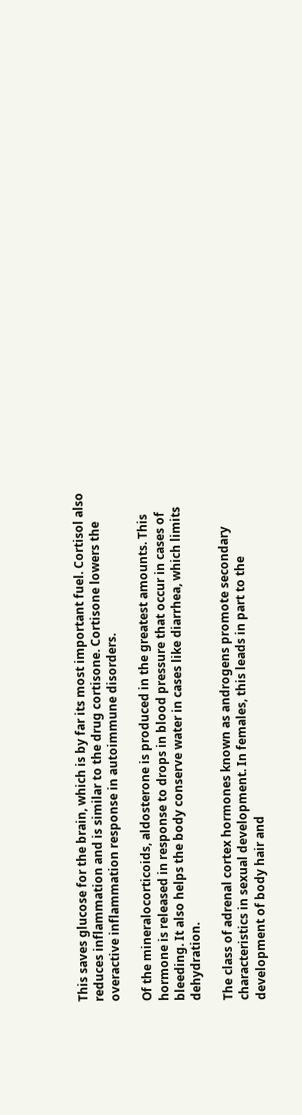This saves glucose for the brain, which is by far its most important fuel. Cortisol also reduces inflammation and is similar to the drug cortisone. Cortisone lowers the overactive inflammation response in autoimmune disorders.

Of the mineralocorticoids, aldosterone is produced in the greatest amounts. This hormone is released in response to drops in blood pressure that occur in cases of bleeding. It also helps the body conserve water in cases like diarrhea, which limits dehydration.

The class of adrenal cortex hormones known as androgens promote secondary characteristics in sexual development. In females, this leads in part to the development of body hair and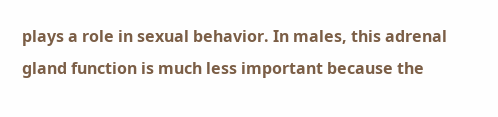plays a role in sexual behavior. In males, this adrenal gland function is much less important because the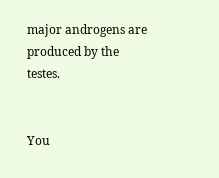major androgens are produced by the testes.


You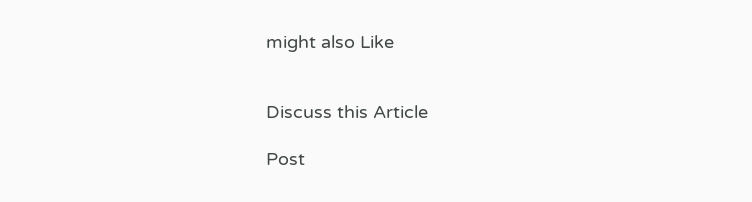might also Like


Discuss this Article

Post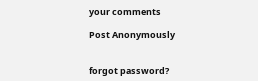your comments

Post Anonymously


forgot password?